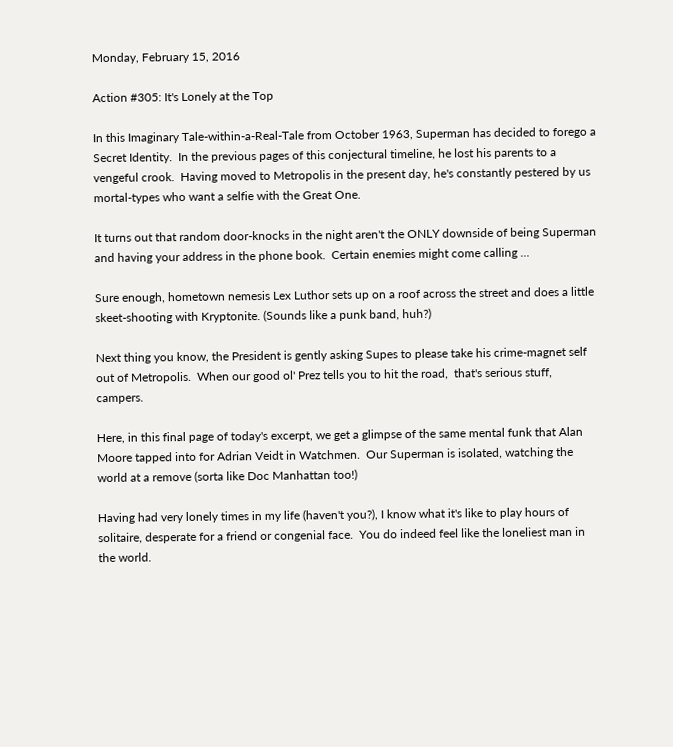Monday, February 15, 2016

Action #305: It's Lonely at the Top

In this Imaginary Tale-within-a-Real-Tale from October 1963, Superman has decided to forego a Secret Identity.  In the previous pages of this conjectural timeline, he lost his parents to a vengeful crook.  Having moved to Metropolis in the present day, he's constantly pestered by us mortal-types who want a selfie with the Great One.

It turns out that random door-knocks in the night aren't the ONLY downside of being Superman and having your address in the phone book.  Certain enemies might come calling ...

Sure enough, hometown nemesis Lex Luthor sets up on a roof across the street and does a little skeet-shooting with Kryptonite. (Sounds like a punk band, huh?)

Next thing you know, the President is gently asking Supes to please take his crime-magnet self out of Metropolis.  When our good ol' Prez tells you to hit the road,  that's serious stuff, campers.

Here, in this final page of today's excerpt, we get a glimpse of the same mental funk that Alan Moore tapped into for Adrian Veidt in Watchmen.  Our Superman is isolated, watching the world at a remove (sorta like Doc Manhattan too!)

Having had very lonely times in my life (haven't you?), I know what it's like to play hours of solitaire, desperate for a friend or congenial face.  You do indeed feel like the loneliest man in the world.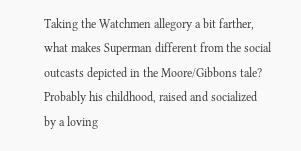Taking the Watchmen allegory a bit farther, what makes Superman different from the social outcasts depicted in the Moore/Gibbons tale?  Probably his childhood, raised and socialized by a loving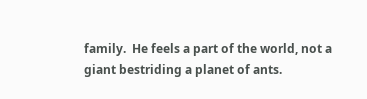family.  He feels a part of the world, not a giant bestriding a planet of ants.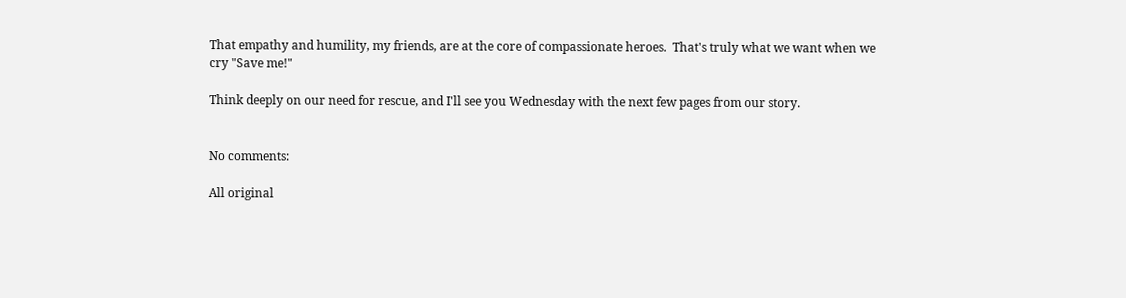That empathy and humility, my friends, are at the core of compassionate heroes.  That's truly what we want when we cry "Save me!"

Think deeply on our need for rescue, and I'll see you Wednesday with the next few pages from our story.


No comments:

All original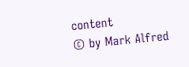content
© by Mark Alfred